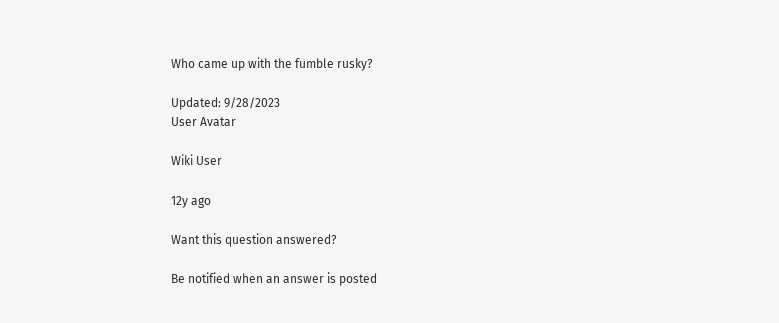Who came up with the fumble rusky?

Updated: 9/28/2023
User Avatar

Wiki User

12y ago

Want this question answered?

Be notified when an answer is posted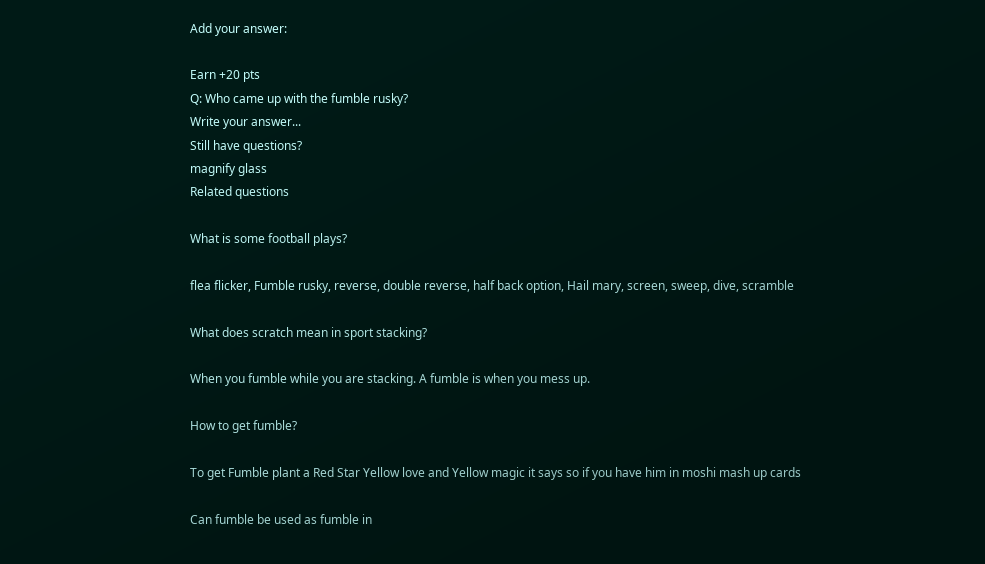Add your answer:

Earn +20 pts
Q: Who came up with the fumble rusky?
Write your answer...
Still have questions?
magnify glass
Related questions

What is some football plays?

flea flicker, Fumble rusky, reverse, double reverse, half back option, Hail mary, screen, sweep, dive, scramble

What does scratch mean in sport stacking?

When you fumble while you are stacking. A fumble is when you mess up.

How to get fumble?

To get Fumble plant a Red Star Yellow love and Yellow magic it says so if you have him in moshi mash up cards

Can fumble be used as fumble in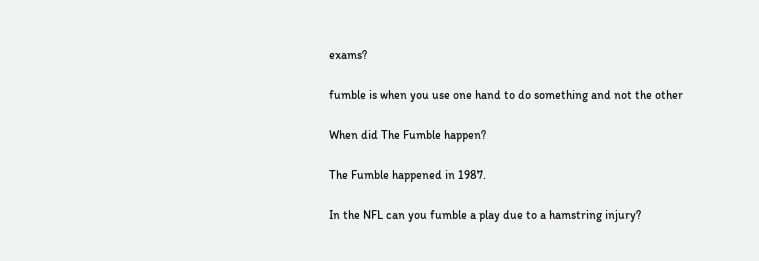exams?

fumble is when you use one hand to do something and not the other

When did The Fumble happen?

The Fumble happened in 1987.

In the NFL can you fumble a play due to a hamstring injury?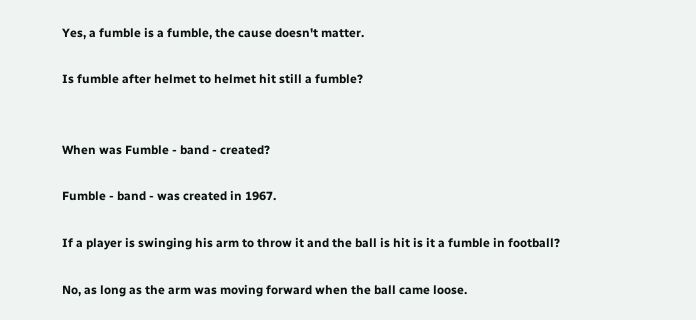Yes, a fumble is a fumble, the cause doesn't matter.

Is fumble after helmet to helmet hit still a fumble?


When was Fumble - band - created?

Fumble - band - was created in 1967.

If a player is swinging his arm to throw it and the ball is hit is it a fumble in football?

No, as long as the arm was moving forward when the ball came loose.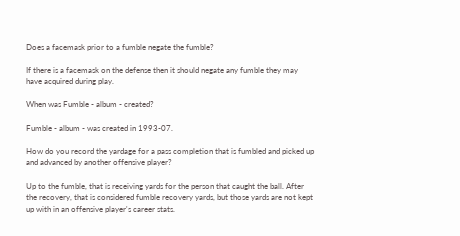Does a facemask prior to a fumble negate the fumble?

If there is a facemask on the defense then it should negate any fumble they may have acquired during play.

When was Fumble - album - created?

Fumble - album - was created in 1993-07.

How do you record the yardage for a pass completion that is fumbled and picked up and advanced by another offensive player?

Up to the fumble, that is receiving yards for the person that caught the ball. After the recovery, that is considered fumble recovery yards, but those yards are not kept up with in an offensive player's career stats.